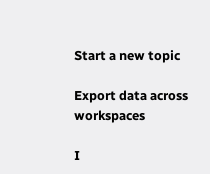Start a new topic

Export data across workspaces

I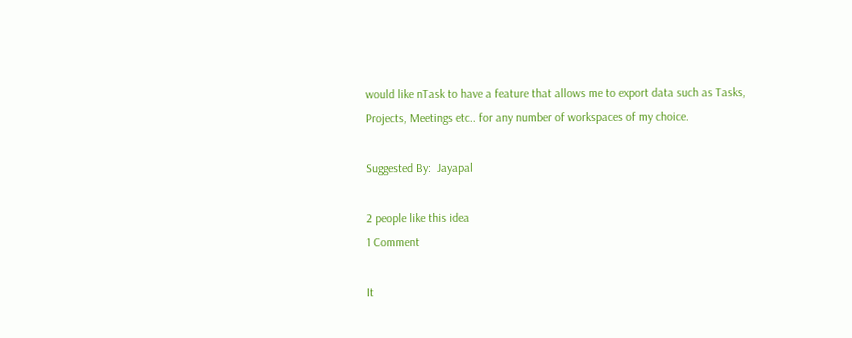would like nTask to have a feature that allows me to export data such as Tasks, Projects, Meetings etc.. for any number of workspaces of my choice.

Suggested By:  Jayapal

2 people like this idea
1 Comment

It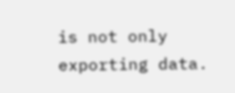is not only exporting data.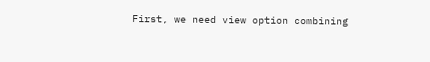First, we need view option combining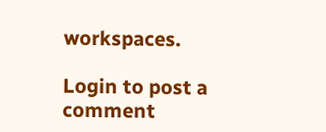workspaces.

Login to post a comment